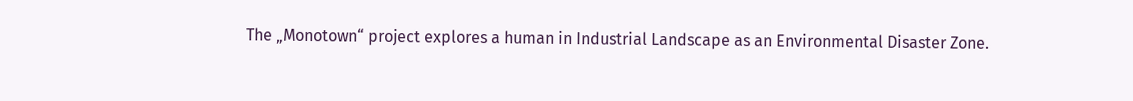The „Monotown“ project explores a human in Industrial Landscape as an Environmental Disaster Zone.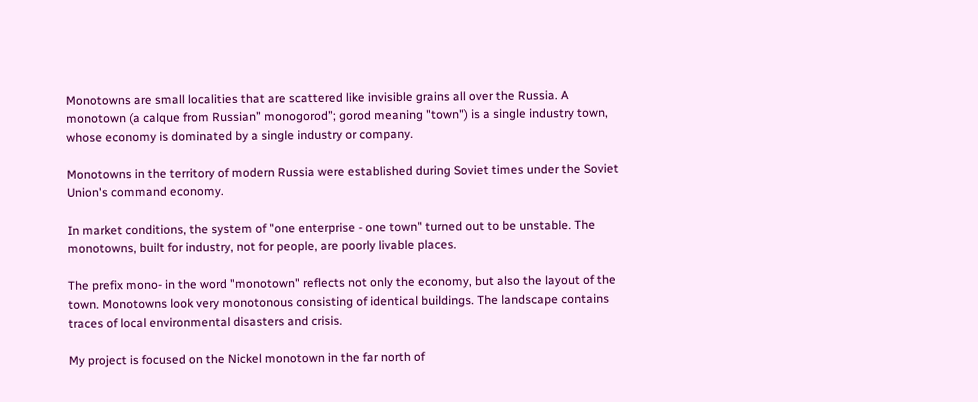Monotowns are small localities that are scattered like invisible grains all over the Russia. A monotown (a calque from Russian” monogorod”; gorod meaning "town") is a single industry town, whose economy is dominated by a single industry or company.

Monotowns in the territory of modern Russia were established during Soviet times under the Soviet Union's command economy.

In market conditions, the system of "one enterprise - one town" turned out to be unstable. The monotowns, built for industry, not for people, are poorly livable places.

The prefix mono- in the word "monotown" reflects not only the economy, but also the layout of the town. Monotowns look very monotonous consisting of identical buildings. The landscape contains traces of local environmental disasters and crisis.

My project is focused on the Nickel monotown in the far north of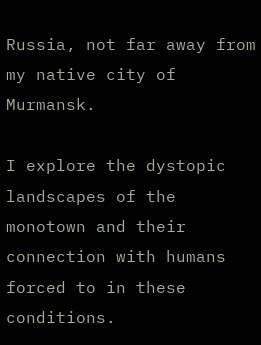Russia, not far away from my native city of Murmansk.

I explore the dystopic landscapes of the monotown and their connection with humans forced to in these conditions.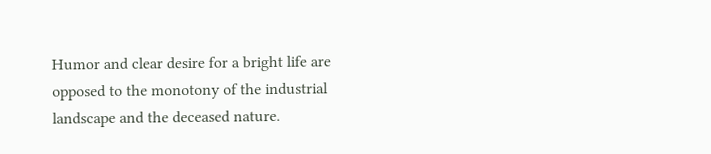Humor and clear desire for a bright life are opposed to the monotony of the industrial landscape and the deceased nature.